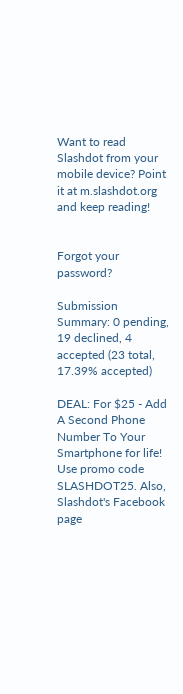Want to read Slashdot from your mobile device? Point it at m.slashdot.org and keep reading!


Forgot your password?

Submission Summary: 0 pending, 19 declined, 4 accepted (23 total, 17.39% accepted)

DEAL: For $25 - Add A Second Phone Number To Your Smartphone for life! Use promo code SLASHDOT25. Also, Slashdot's Facebook page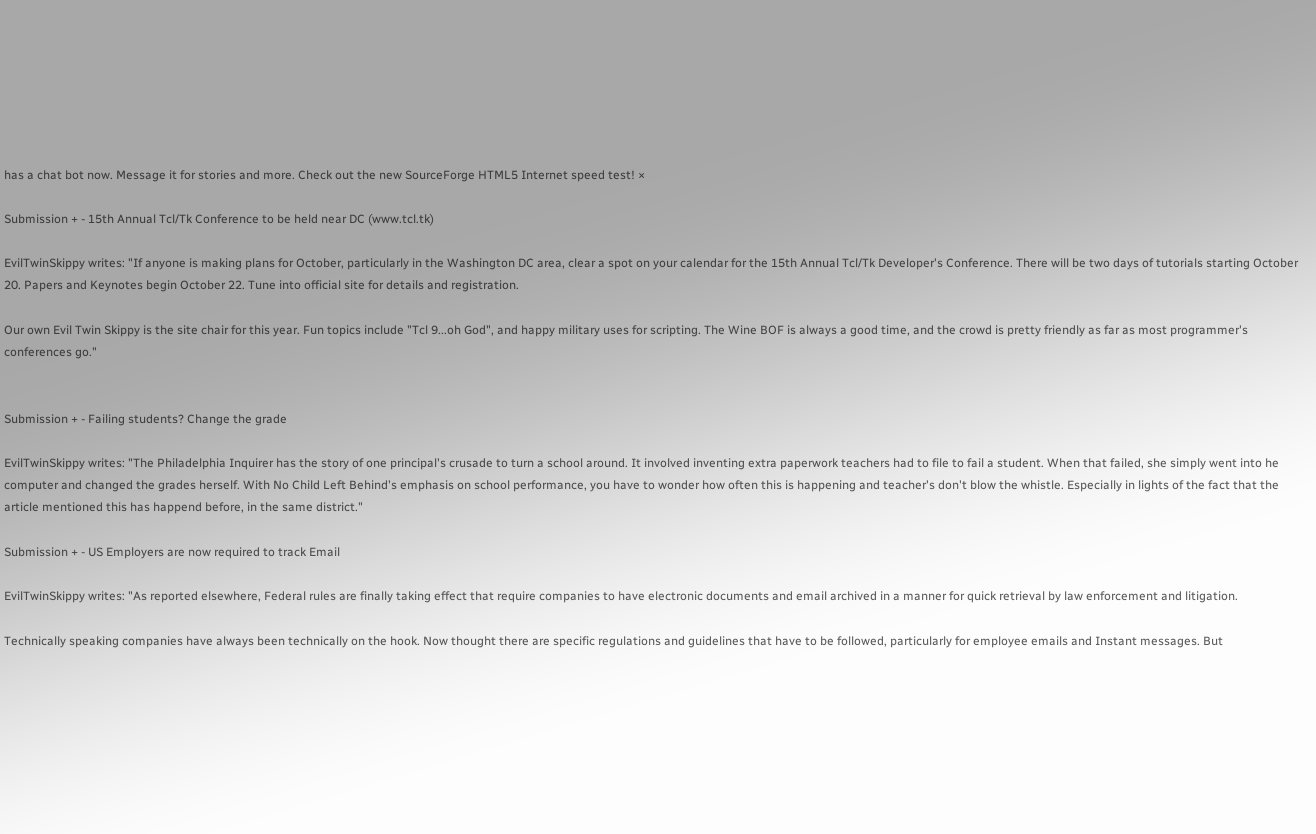has a chat bot now. Message it for stories and more. Check out the new SourceForge HTML5 Internet speed test! ×

Submission + - 15th Annual Tcl/Tk Conference to be held near DC (www.tcl.tk)

EvilTwinSkippy writes: "If anyone is making plans for October, particularly in the Washington DC area, clear a spot on your calendar for the 15th Annual Tcl/Tk Developer's Conference. There will be two days of tutorials starting October 20. Papers and Keynotes begin October 22. Tune into official site for details and registration.

Our own Evil Twin Skippy is the site chair for this year. Fun topics include "Tcl 9...oh God", and happy military uses for scripting. The Wine BOF is always a good time, and the crowd is pretty friendly as far as most programmer's conferences go."


Submission + - Failing students? Change the grade

EvilTwinSkippy writes: "The Philadelphia Inquirer has the story of one principal's crusade to turn a school around. It involved inventing extra paperwork teachers had to file to fail a student. When that failed, she simply went into he computer and changed the grades herself. With No Child Left Behind's emphasis on school performance, you have to wonder how often this is happening and teacher's don't blow the whistle. Especially in lights of the fact that the article mentioned this has happend before, in the same district."

Submission + - US Employers are now required to track Email

EvilTwinSkippy writes: "As reported elsewhere, Federal rules are finally taking effect that require companies to have electronic documents and email archived in a manner for quick retrieval by law enforcement and litigation.

Technically speaking companies have always been technically on the hook. Now thought there are specific regulations and guidelines that have to be followed, particularly for employee emails and Instant messages. But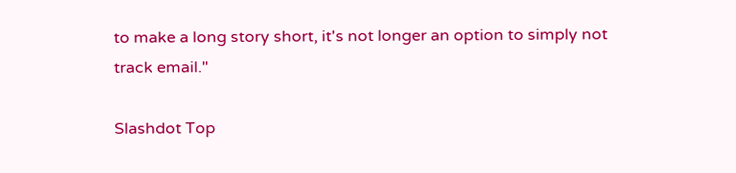to make a long story short, it's not longer an option to simply not track email."

Slashdot Top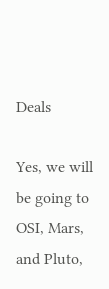Deals

Yes, we will be going to OSI, Mars, and Pluto,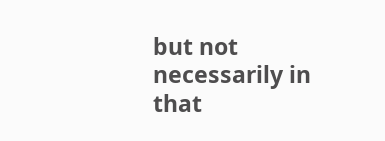but not necessarily in that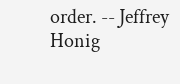order. -- Jeffrey Honig